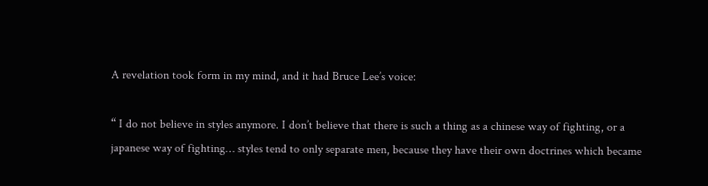A revelation took form in my mind, and it had Bruce Lee’s voice:

“ I do not believe in styles anymore. I don’t believe that there is such a thing as a chinese way of fighting, or a japanese way of fighting… styles tend to only separate men, because they have their own doctrines which became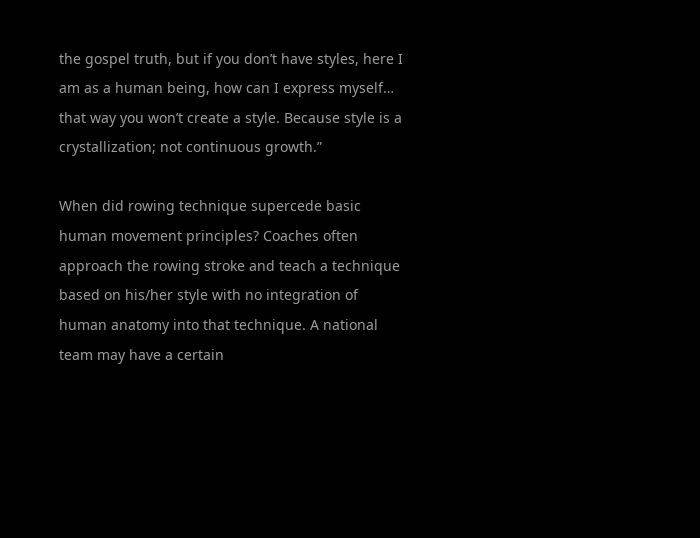the gospel truth, but if you don’t have styles, here I am as a human being, how can I express myself… that way you won’t create a style. Because style is a crystallization; not continuous growth.”

When did rowing technique supercede basic human movement principles? Coaches often approach the rowing stroke and teach a technique based on his/her style with no integration of human anatomy into that technique. A national team may have a certain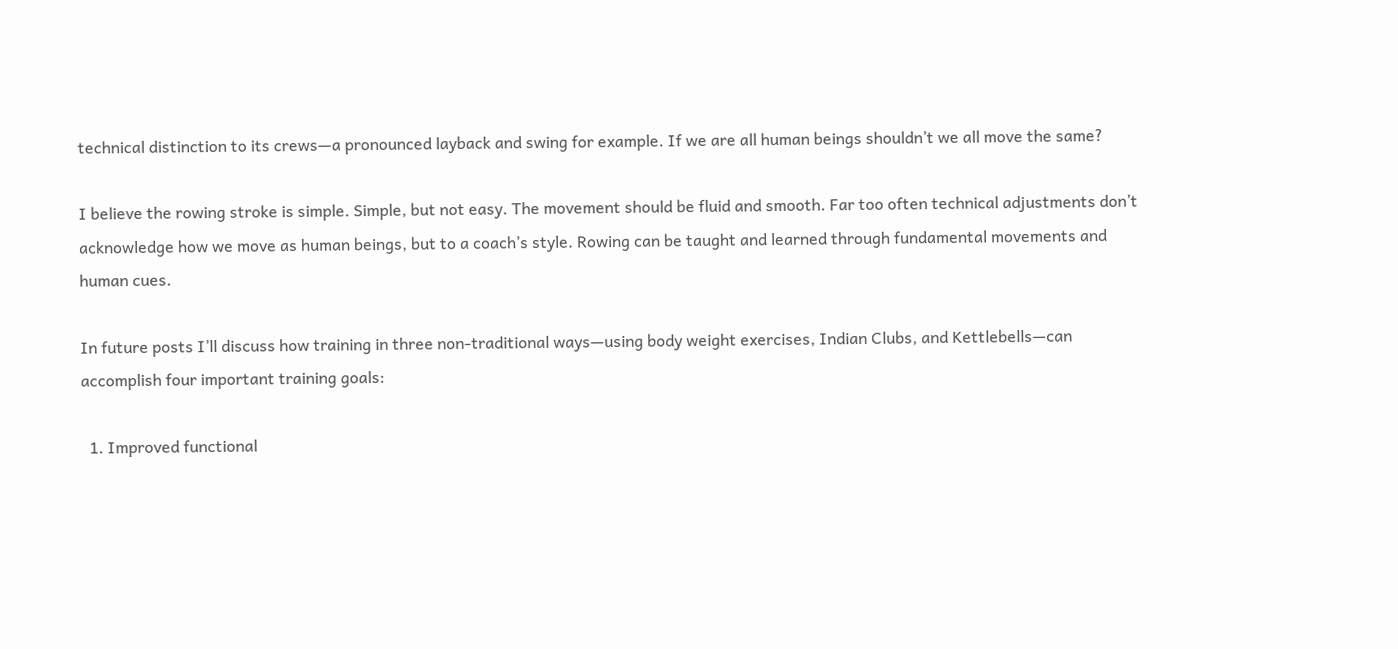technical distinction to its crews—a pronounced layback and swing for example. If we are all human beings shouldn’t we all move the same?

I believe the rowing stroke is simple. Simple, but not easy. The movement should be fluid and smooth. Far too often technical adjustments don’t acknowledge how we move as human beings, but to a coach’s style. Rowing can be taught and learned through fundamental movements and human cues.

In future posts I’ll discuss how training in three non-traditional ways—using body weight exercises, Indian Clubs, and Kettlebells—can accomplish four important training goals:

  1. Improved functional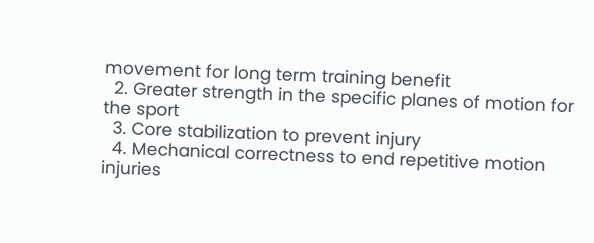movement for long term training benefit
  2. Greater strength in the specific planes of motion for the sport
  3. Core stabilization to prevent injury
  4. Mechanical correctness to end repetitive motion injuries